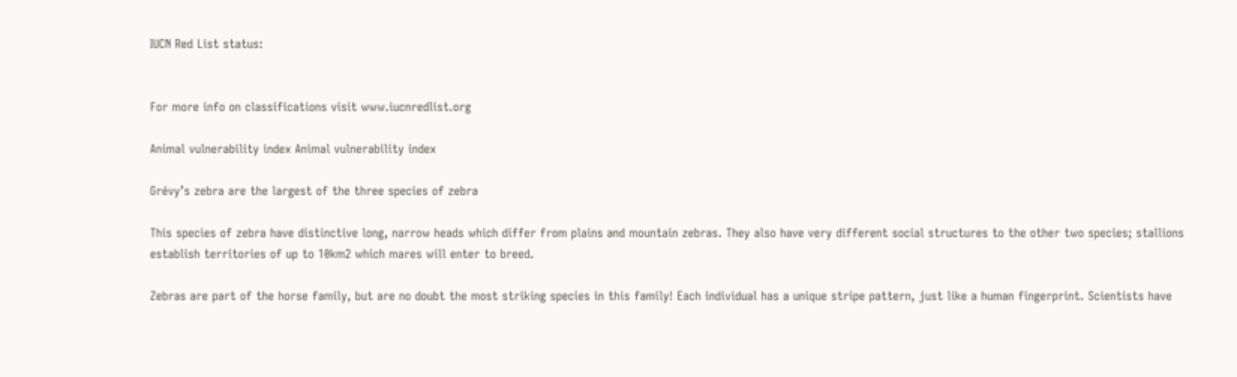IUCN Red List status:


For more info on classifications visit www.iucnredlist.org

Animal vulnerability index Animal vulnerability index

Grévy’s zebra are the largest of the three species of zebra

This species of zebra have distinctive long, narrow heads which differ from plains and mountain zebras. They also have very different social structures to the other two species; stallions establish territories of up to 10km2 which mares will enter to breed.

Zebras are part of the horse family, but are no doubt the most striking species in this family! Each individual has a unique stripe pattern, just like a human fingerprint. Scientists have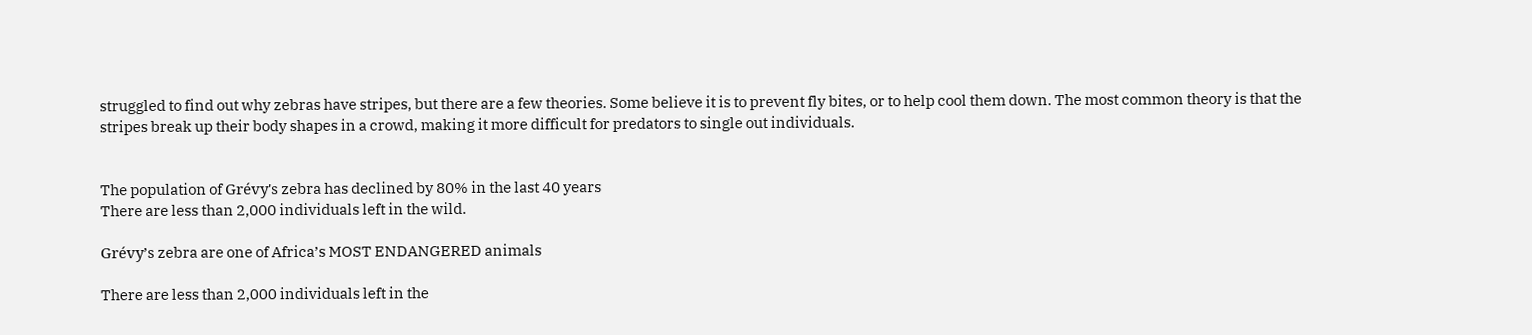struggled to find out why zebras have stripes, but there are a few theories. Some believe it is to prevent fly bites, or to help cool them down. The most common theory is that the stripes break up their body shapes in a crowd, making it more difficult for predators to single out individuals.


The population of Grévy's zebra has declined by 80% in the last 40 years
There are less than 2,000 individuals left in the wild.

Grévy’s zebra are one of Africa’s MOST ENDANGERED animals

There are less than 2,000 individuals left in the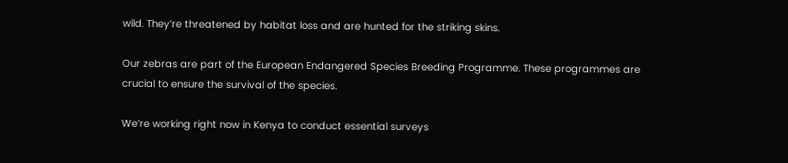wild. They’re threatened by habitat loss and are hunted for the striking skins.

Our zebras are part of the European Endangered Species Breeding Programme. These programmes are crucial to ensure the survival of the species.

We’re working right now in Kenya to conduct essential surveys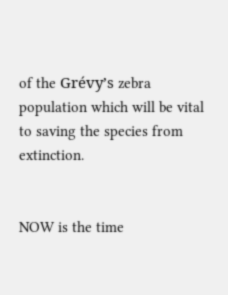of the Grévy’s zebra population which will be vital to saving the species from extinction.


NOW is the time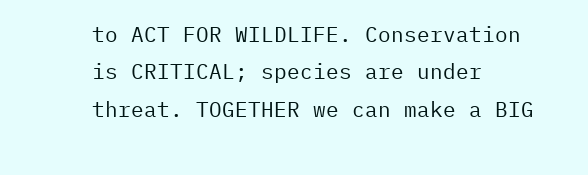to ACT FOR WILDLIFE. Conservation is CRITICAL; species are under threat. TOGETHER we can make a BIG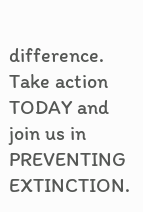difference. Take action TODAY and join us in PREVENTING EXTINCTION.